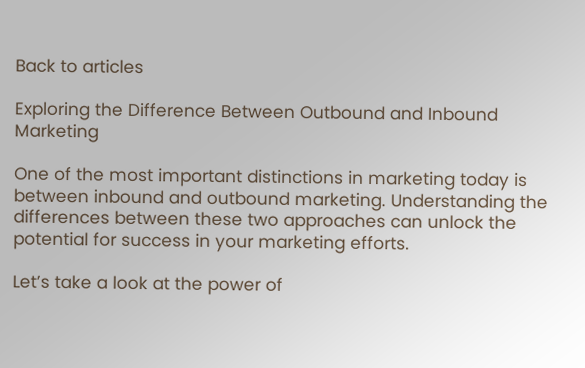Back to articles

Exploring the Difference Between Outbound and Inbound Marketing

One of the most important distinctions in marketing today is between inbound and outbound marketing. Understanding the differences between these two approaches can unlock the potential for success in your marketing efforts.

Let’s take a look at the power of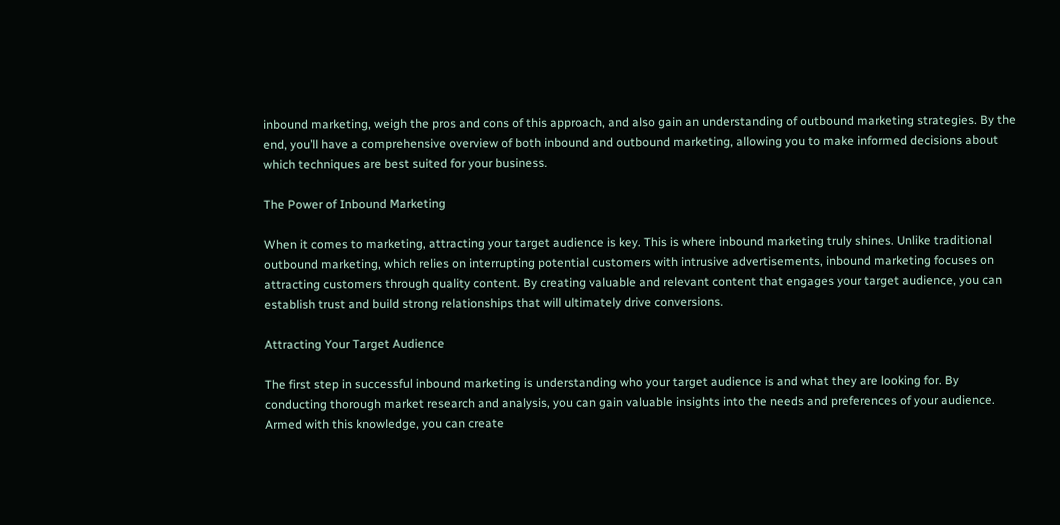inbound marketing, weigh the pros and cons of this approach, and also gain an understanding of outbound marketing strategies. By the end, you’ll have a comprehensive overview of both inbound and outbound marketing, allowing you to make informed decisions about which techniques are best suited for your business.

The Power of Inbound Marketing

When it comes to marketing, attracting your target audience is key. This is where inbound marketing truly shines. Unlike traditional outbound marketing, which relies on interrupting potential customers with intrusive advertisements, inbound marketing focuses on attracting customers through quality content. By creating valuable and relevant content that engages your target audience, you can establish trust and build strong relationships that will ultimately drive conversions.

Attracting Your Target Audience

The first step in successful inbound marketing is understanding who your target audience is and what they are looking for. By conducting thorough market research and analysis, you can gain valuable insights into the needs and preferences of your audience. Armed with this knowledge, you can create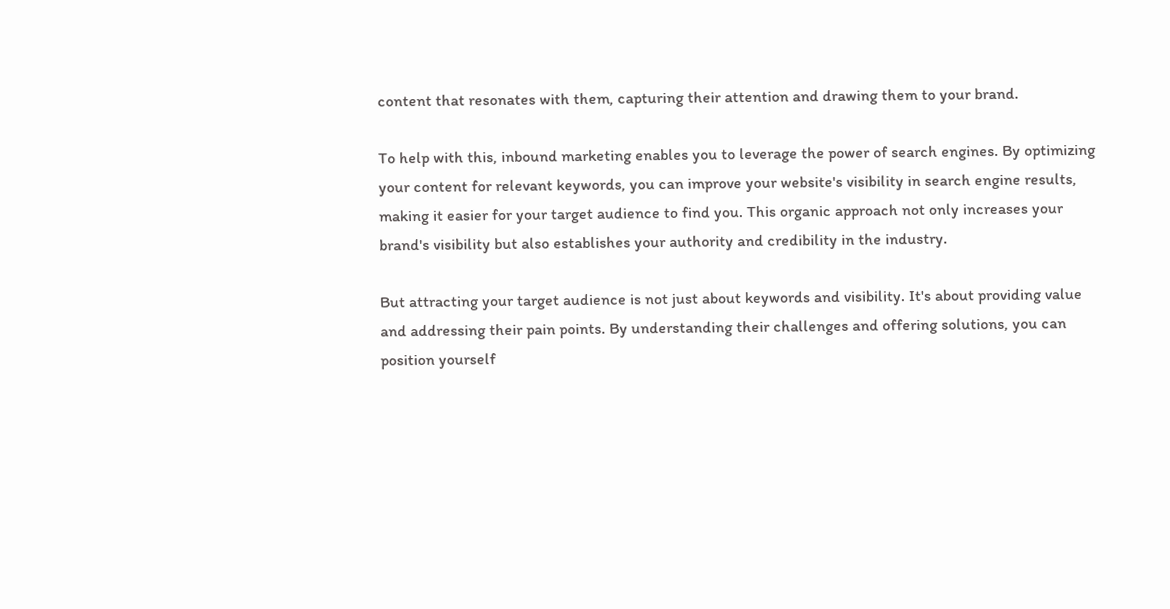content that resonates with them, capturing their attention and drawing them to your brand.

To help with this, inbound marketing enables you to leverage the power of search engines. By optimizing your content for relevant keywords, you can improve your website's visibility in search engine results, making it easier for your target audience to find you. This organic approach not only increases your brand's visibility but also establishes your authority and credibility in the industry.

But attracting your target audience is not just about keywords and visibility. It's about providing value and addressing their pain points. By understanding their challenges and offering solutions, you can position yourself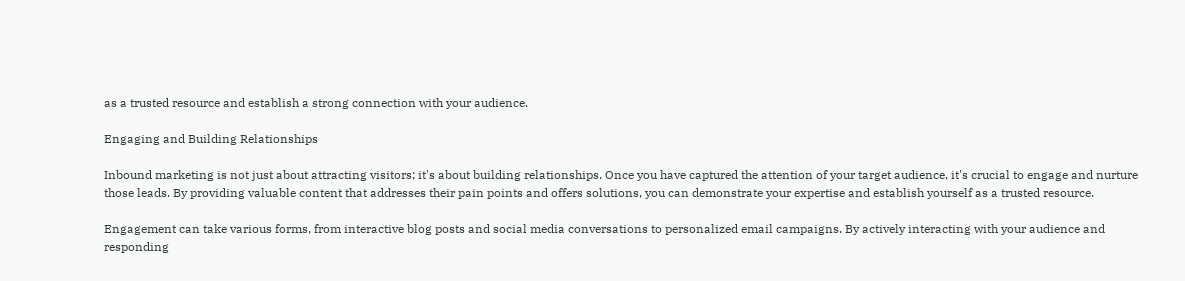as a trusted resource and establish a strong connection with your audience.

Engaging and Building Relationships

Inbound marketing is not just about attracting visitors; it's about building relationships. Once you have captured the attention of your target audience, it's crucial to engage and nurture those leads. By providing valuable content that addresses their pain points and offers solutions, you can demonstrate your expertise and establish yourself as a trusted resource.

Engagement can take various forms, from interactive blog posts and social media conversations to personalized email campaigns. By actively interacting with your audience and responding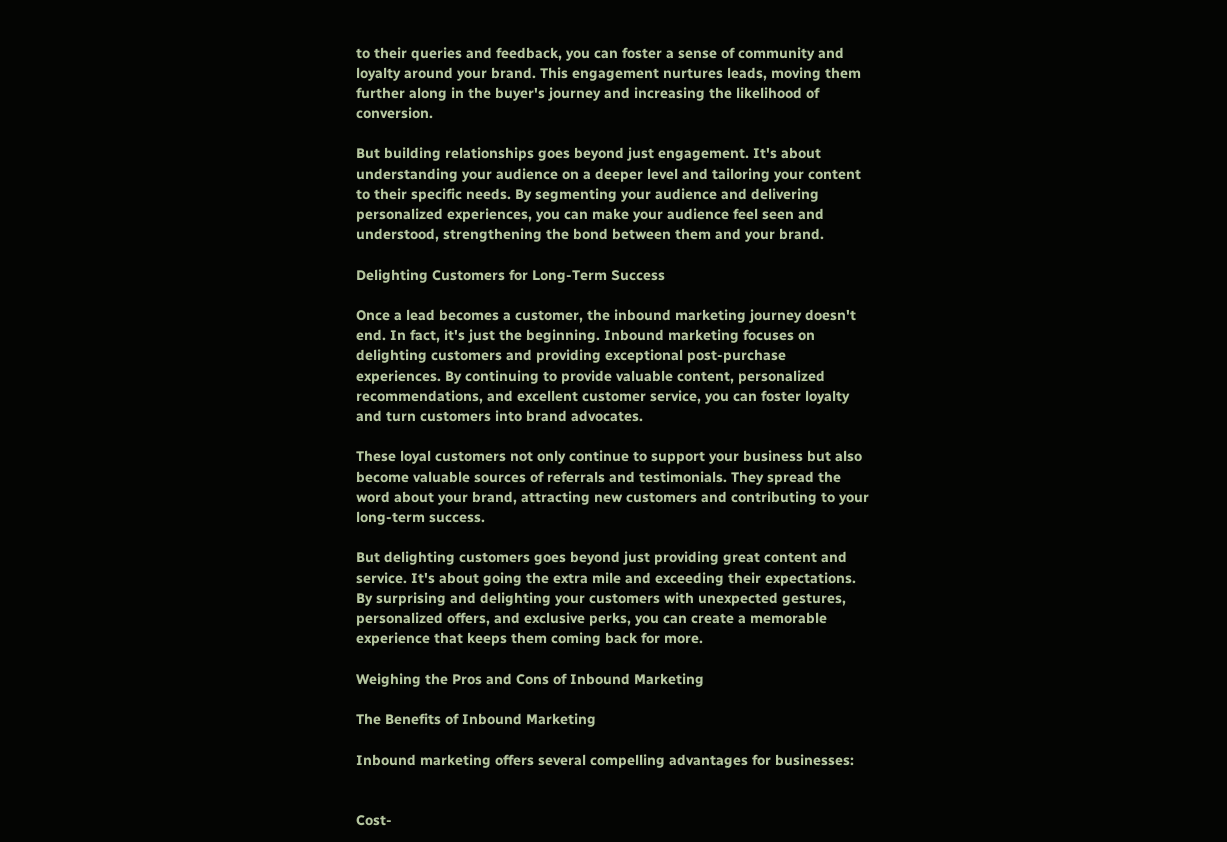to their queries and feedback, you can foster a sense of community and loyalty around your brand. This engagement nurtures leads, moving them further along in the buyer's journey and increasing the likelihood of conversion.

But building relationships goes beyond just engagement. It's about understanding your audience on a deeper level and tailoring your content to their specific needs. By segmenting your audience and delivering personalized experiences, you can make your audience feel seen and understood, strengthening the bond between them and your brand.

Delighting Customers for Long-Term Success

Once a lead becomes a customer, the inbound marketing journey doesn't end. In fact, it's just the beginning. Inbound marketing focuses on delighting customers and providing exceptional post-purchase experiences. By continuing to provide valuable content, personalized recommendations, and excellent customer service, you can foster loyalty and turn customers into brand advocates.

These loyal customers not only continue to support your business but also become valuable sources of referrals and testimonials. They spread the word about your brand, attracting new customers and contributing to your long-term success.

But delighting customers goes beyond just providing great content and service. It's about going the extra mile and exceeding their expectations. By surprising and delighting your customers with unexpected gestures, personalized offers, and exclusive perks, you can create a memorable experience that keeps them coming back for more.

Weighing the Pros and Cons of Inbound Marketing

The Benefits of Inbound Marketing

Inbound marketing offers several compelling advantages for businesses:


Cost-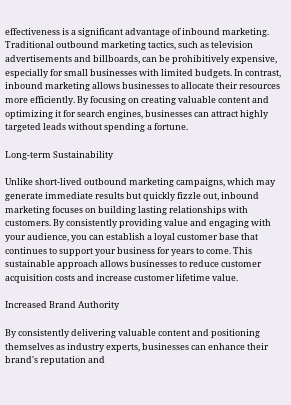effectiveness is a significant advantage of inbound marketing. Traditional outbound marketing tactics, such as television advertisements and billboards, can be prohibitively expensive, especially for small businesses with limited budgets. In contrast, inbound marketing allows businesses to allocate their resources more efficiently. By focusing on creating valuable content and optimizing it for search engines, businesses can attract highly targeted leads without spending a fortune.

Long-term Sustainability

Unlike short-lived outbound marketing campaigns, which may generate immediate results but quickly fizzle out, inbound marketing focuses on building lasting relationships with customers. By consistently providing value and engaging with your audience, you can establish a loyal customer base that continues to support your business for years to come. This sustainable approach allows businesses to reduce customer acquisition costs and increase customer lifetime value.

Increased Brand Authority

By consistently delivering valuable content and positioning themselves as industry experts, businesses can enhance their brand's reputation and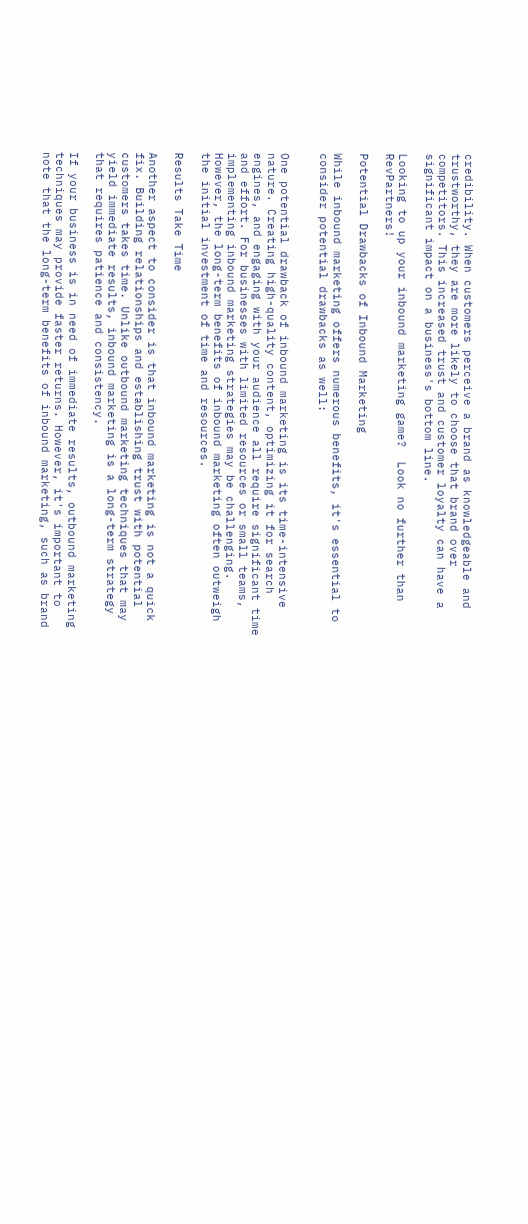credibility. When customers perceive a brand as knowledgeable and trustworthy, they are more likely to choose that brand over competitors. This increased trust and customer loyalty can have a significant impact on a business's bottom line.

Looking to up your inbound marketing game?  Look no further than RevPartners!

Potential Drawbacks of Inbound Marketing

While inbound marketing offers numerous benefits, it's essential to consider potential drawbacks as well:


One potential drawback of inbound marketing is its time-intensive nature. Creating high-quality content, optimizing it for search engines, and engaging with your audience all require significant time and effort. For businesses with limited resources or small teams, implementing inbound marketing strategies may be challenging. However, the long-term benefits of inbound marketing often outweigh the initial investment of time and resources.

Results Take Time

Another aspect to consider is that inbound marketing is not a quick fix. Building relationships and establishing trust with potential customers takes time. Unlike outbound marketing techniques that may yield immediate results, inbound marketing is a long-term strategy that requires patience and consistency.

If your business is in need of immediate results, outbound marketing techniques may provide faster returns. However, it's important to note that the long-term benefits of inbound marketing, such as brand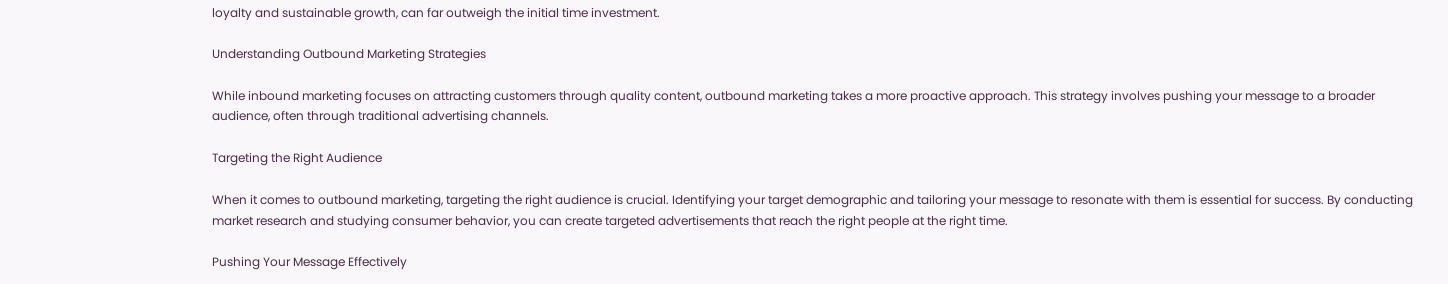loyalty and sustainable growth, can far outweigh the initial time investment.

Understanding Outbound Marketing Strategies

While inbound marketing focuses on attracting customers through quality content, outbound marketing takes a more proactive approach. This strategy involves pushing your message to a broader audience, often through traditional advertising channels.

Targeting the Right Audience

When it comes to outbound marketing, targeting the right audience is crucial. Identifying your target demographic and tailoring your message to resonate with them is essential for success. By conducting market research and studying consumer behavior, you can create targeted advertisements that reach the right people at the right time.

Pushing Your Message Effectively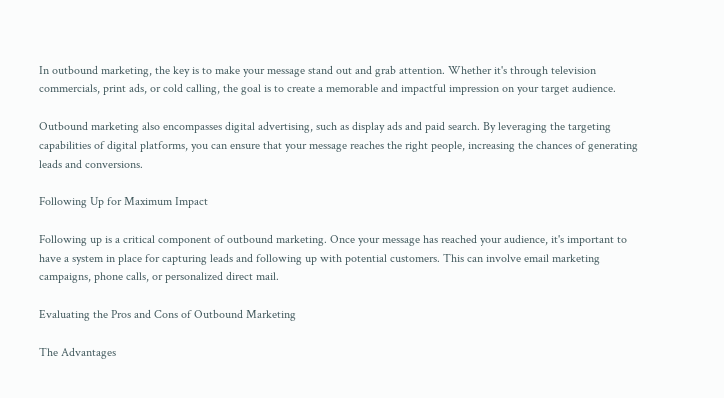In outbound marketing, the key is to make your message stand out and grab attention. Whether it's through television commercials, print ads, or cold calling, the goal is to create a memorable and impactful impression on your target audience.

Outbound marketing also encompasses digital advertising, such as display ads and paid search. By leveraging the targeting capabilities of digital platforms, you can ensure that your message reaches the right people, increasing the chances of generating leads and conversions.

Following Up for Maximum Impact

Following up is a critical component of outbound marketing. Once your message has reached your audience, it's important to have a system in place for capturing leads and following up with potential customers. This can involve email marketing campaigns, phone calls, or personalized direct mail.

Evaluating the Pros and Cons of Outbound Marketing

The Advantages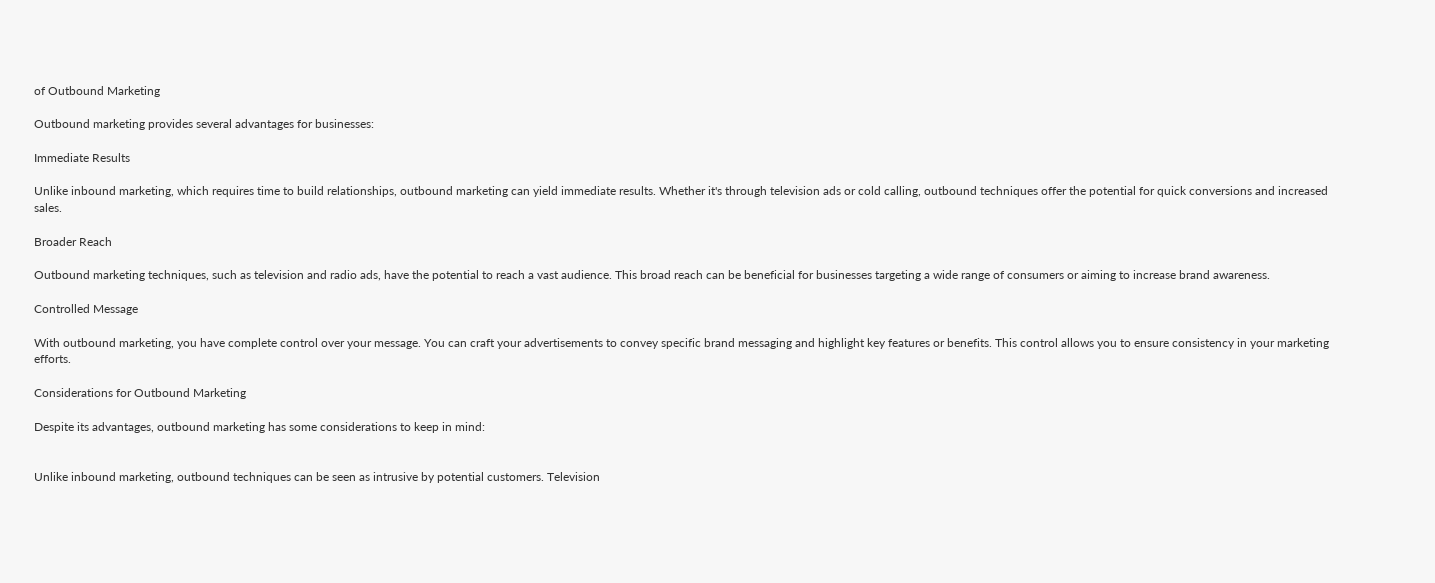of Outbound Marketing

Outbound marketing provides several advantages for businesses:

Immediate Results

Unlike inbound marketing, which requires time to build relationships, outbound marketing can yield immediate results. Whether it's through television ads or cold calling, outbound techniques offer the potential for quick conversions and increased sales.

Broader Reach

Outbound marketing techniques, such as television and radio ads, have the potential to reach a vast audience. This broad reach can be beneficial for businesses targeting a wide range of consumers or aiming to increase brand awareness.

Controlled Message

With outbound marketing, you have complete control over your message. You can craft your advertisements to convey specific brand messaging and highlight key features or benefits. This control allows you to ensure consistency in your marketing efforts.

Considerations for Outbound Marketing

Despite its advantages, outbound marketing has some considerations to keep in mind:


Unlike inbound marketing, outbound techniques can be seen as intrusive by potential customers. Television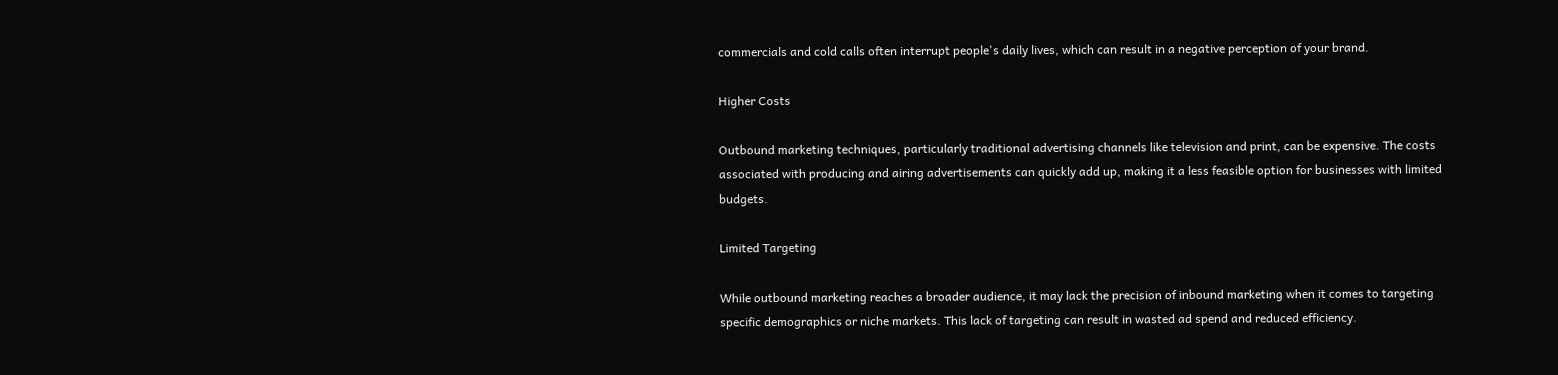commercials and cold calls often interrupt people's daily lives, which can result in a negative perception of your brand.

Higher Costs

Outbound marketing techniques, particularly traditional advertising channels like television and print, can be expensive. The costs associated with producing and airing advertisements can quickly add up, making it a less feasible option for businesses with limited budgets.

Limited Targeting

While outbound marketing reaches a broader audience, it may lack the precision of inbound marketing when it comes to targeting specific demographics or niche markets. This lack of targeting can result in wasted ad spend and reduced efficiency.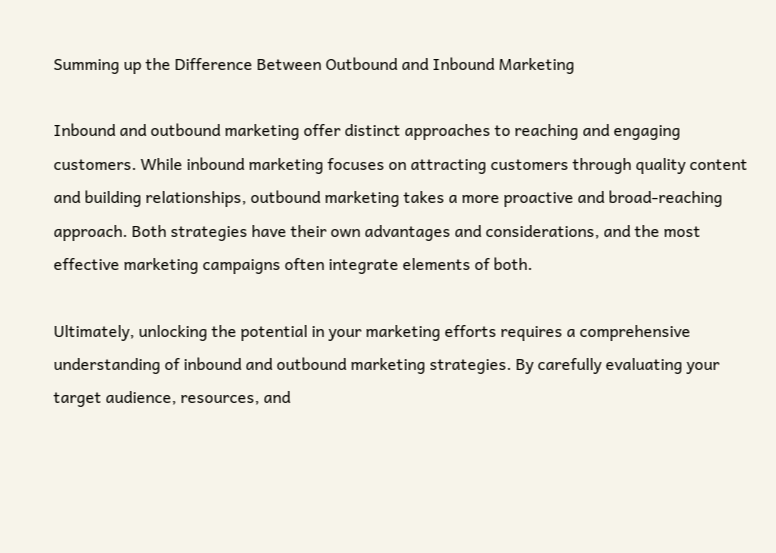Summing up the Difference Between Outbound and Inbound Marketing

Inbound and outbound marketing offer distinct approaches to reaching and engaging customers. While inbound marketing focuses on attracting customers through quality content and building relationships, outbound marketing takes a more proactive and broad-reaching approach. Both strategies have their own advantages and considerations, and the most effective marketing campaigns often integrate elements of both.

Ultimately, unlocking the potential in your marketing efforts requires a comprehensive understanding of inbound and outbound marketing strategies. By carefully evaluating your target audience, resources, and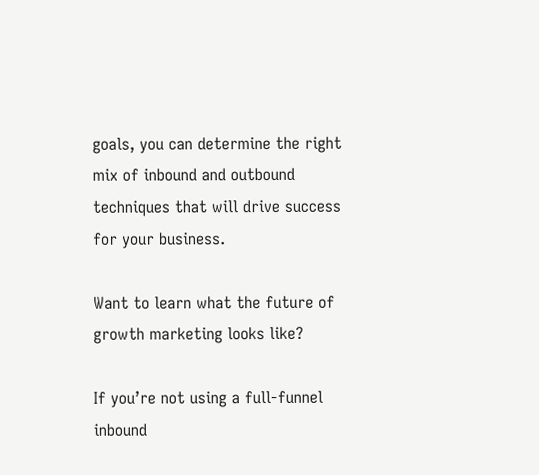goals, you can determine the right mix of inbound and outbound techniques that will drive success for your business.

Want to learn what the future of growth marketing looks like?

If you’re not using a full-funnel inbound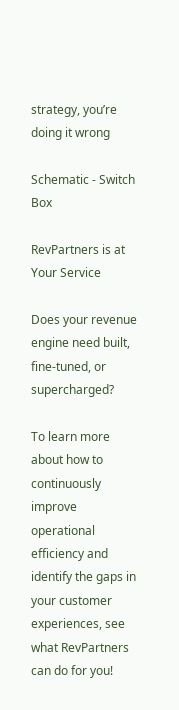strategy, you’re doing it wrong

Schematic - Switch Box

RevPartners is at Your Service

Does your revenue engine need built, fine-tuned, or supercharged?

To learn more about how to continuously improve operational efficiency and identify the gaps in your customer experiences, see what RevPartners can do for you!